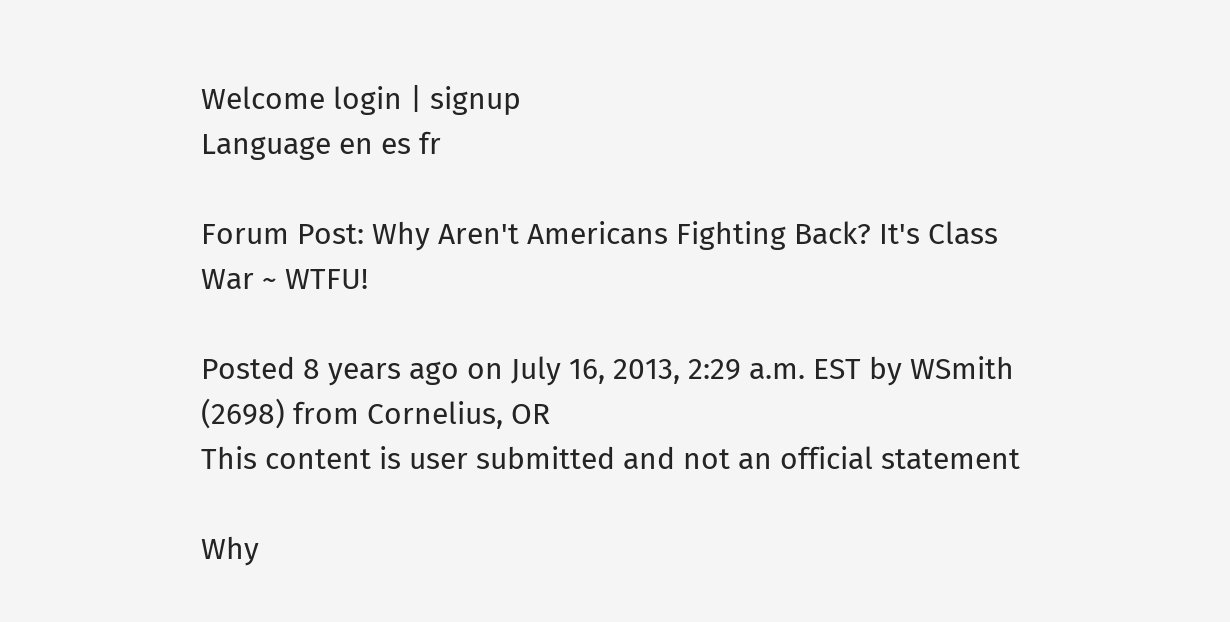Welcome login | signup
Language en es fr

Forum Post: Why Aren't Americans Fighting Back? It's Class War ~ WTFU!

Posted 8 years ago on July 16, 2013, 2:29 a.m. EST by WSmith (2698) from Cornelius, OR
This content is user submitted and not an official statement

Why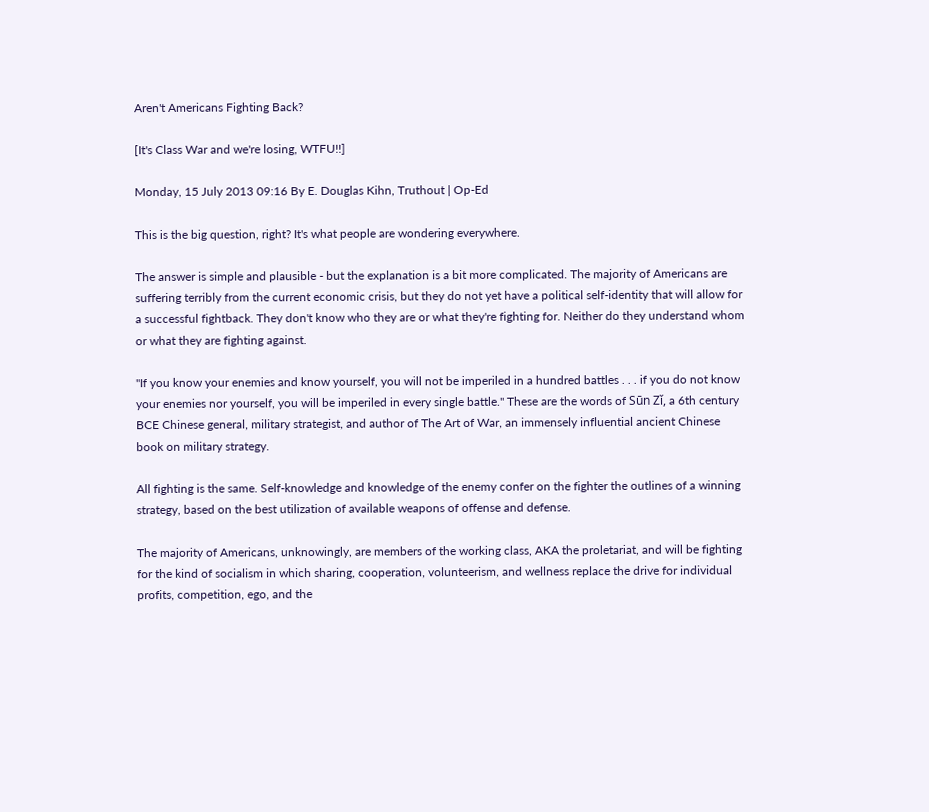Aren't Americans Fighting Back?

[It's Class War and we're losing, WTFU!!]

Monday, 15 July 2013 09:16 By E. Douglas Kihn, Truthout | Op-Ed

This is the big question, right? It's what people are wondering everywhere.

The answer is simple and plausible - but the explanation is a bit more complicated. The majority of Americans are suffering terribly from the current economic crisis, but they do not yet have a political self-identity that will allow for a successful fightback. They don't know who they are or what they're fighting for. Neither do they understand whom or what they are fighting against.

"If you know your enemies and know yourself, you will not be imperiled in a hundred battles . . . if you do not know your enemies nor yourself, you will be imperiled in every single battle." These are the words of Sūn Zǐ, a 6th century BCE Chinese general, military strategist, and author of The Art of War, an immensely influential ancient Chinese book on military strategy.

All fighting is the same. Self-knowledge and knowledge of the enemy confer on the fighter the outlines of a winning strategy, based on the best utilization of available weapons of offense and defense.

The majority of Americans, unknowingly, are members of the working class, AKA the proletariat, and will be fighting for the kind of socialism in which sharing, cooperation, volunteerism, and wellness replace the drive for individual profits, competition, ego, and the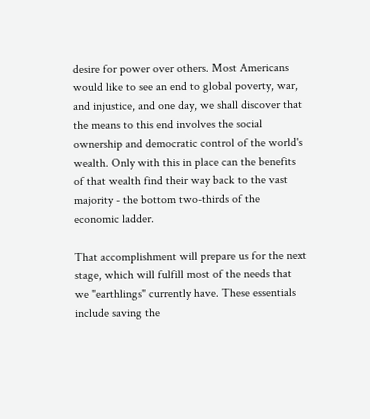desire for power over others. Most Americans would like to see an end to global poverty, war, and injustice, and one day, we shall discover that the means to this end involves the social ownership and democratic control of the world's wealth. Only with this in place can the benefits of that wealth find their way back to the vast majority - the bottom two-thirds of the economic ladder.

That accomplishment will prepare us for the next stage, which will fulfill most of the needs that we "earthlings" currently have. These essentials include saving the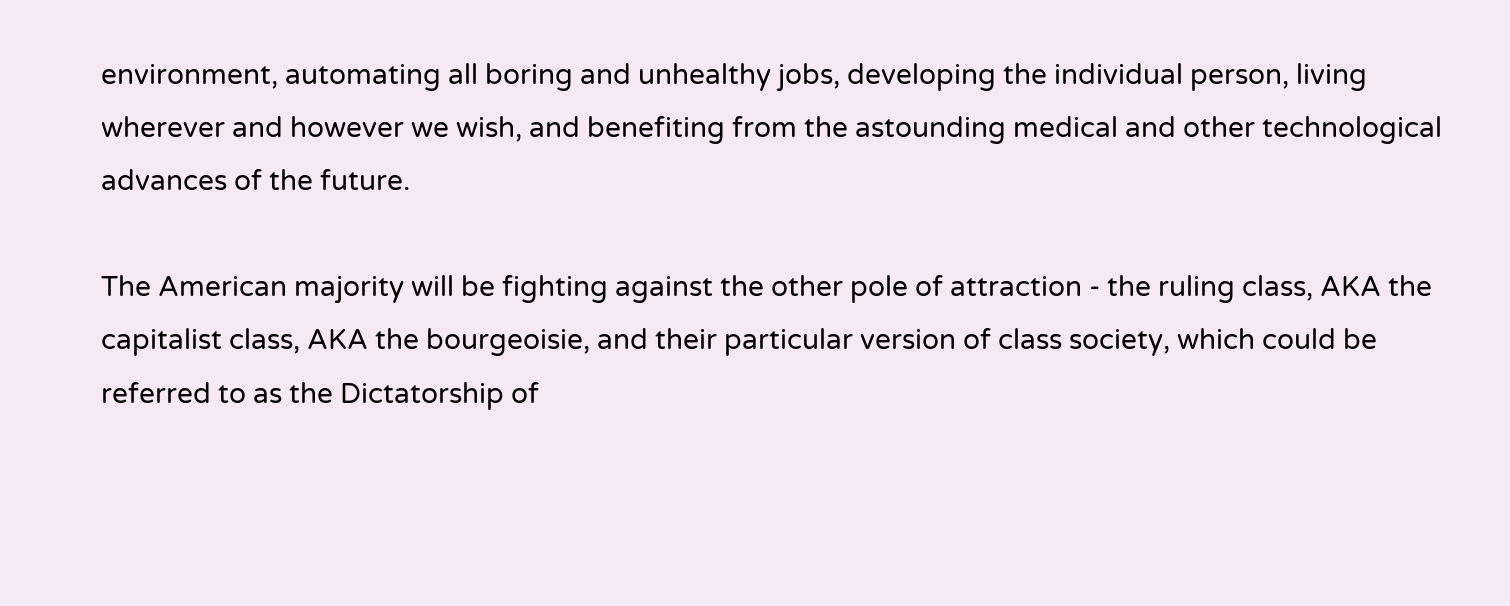environment, automating all boring and unhealthy jobs, developing the individual person, living wherever and however we wish, and benefiting from the astounding medical and other technological advances of the future.

The American majority will be fighting against the other pole of attraction - the ruling class, AKA the capitalist class, AKA the bourgeoisie, and their particular version of class society, which could be referred to as the Dictatorship of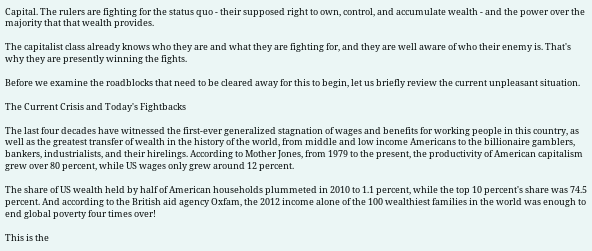Capital. The rulers are fighting for the status quo - their supposed right to own, control, and accumulate wealth - and the power over the majority that that wealth provides.

The capitalist class already knows who they are and what they are fighting for, and they are well aware of who their enemy is. That's why they are presently winning the fights.

Before we examine the roadblocks that need to be cleared away for this to begin, let us briefly review the current unpleasant situation.

The Current Crisis and Today's Fightbacks

The last four decades have witnessed the first-ever generalized stagnation of wages and benefits for working people in this country, as well as the greatest transfer of wealth in the history of the world, from middle and low income Americans to the billionaire gamblers, bankers, industrialists, and their hirelings. According to Mother Jones, from 1979 to the present, the productivity of American capitalism grew over 80 percent, while US wages only grew around 12 percent.

The share of US wealth held by half of American households plummeted in 2010 to 1.1 percent, while the top 10 percent's share was 74.5 percent. And according to the British aid agency Oxfam, the 2012 income alone of the 100 wealthiest families in the world was enough to end global poverty four times over!

This is the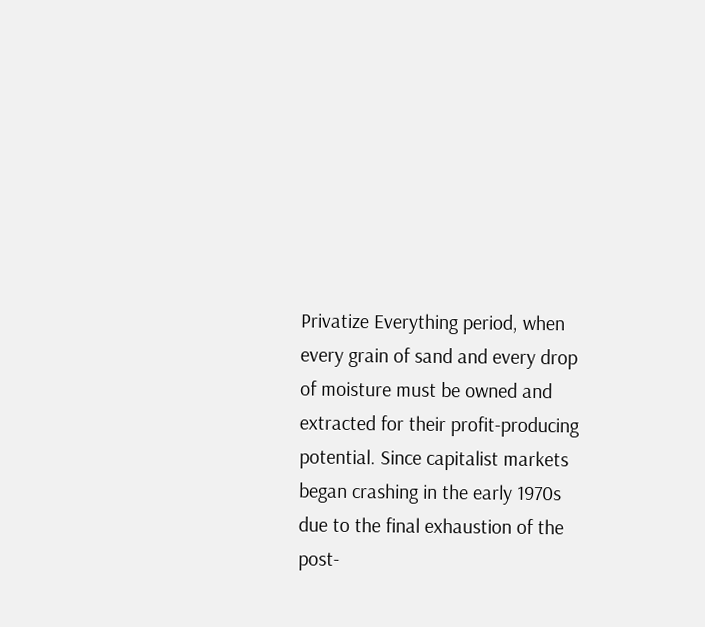Privatize Everything period, when every grain of sand and every drop of moisture must be owned and extracted for their profit-producing potential. Since capitalist markets began crashing in the early 1970s due to the final exhaustion of the post-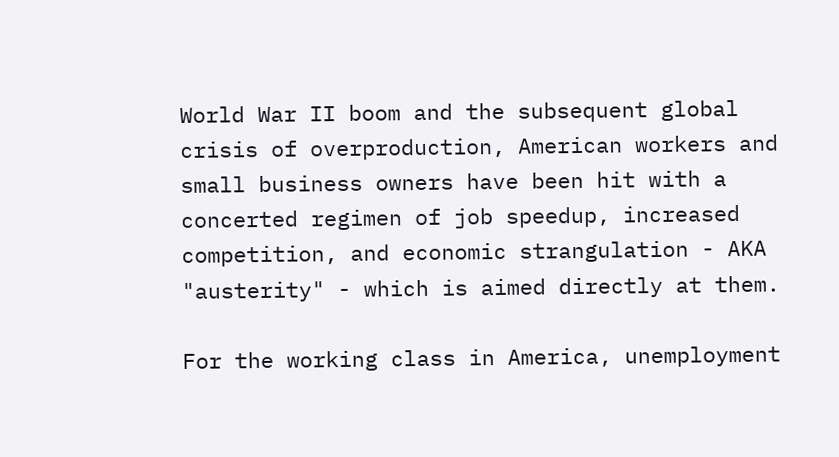World War II boom and the subsequent global crisis of overproduction, American workers and small business owners have been hit with a concerted regimen of job speedup, increased competition, and economic strangulation - AKA "austerity" - which is aimed directly at them.

For the working class in America, unemployment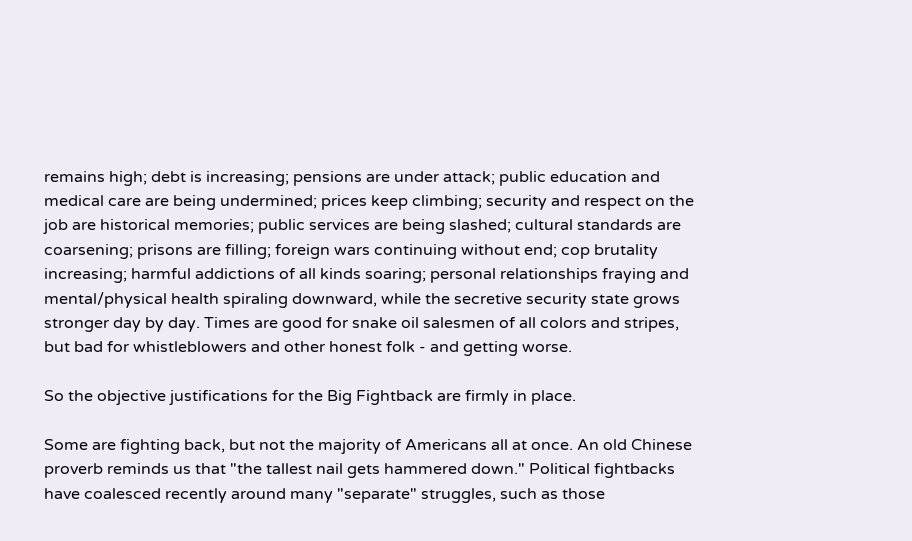remains high; debt is increasing; pensions are under attack; public education and medical care are being undermined; prices keep climbing; security and respect on the job are historical memories; public services are being slashed; cultural standards are coarsening; prisons are filling; foreign wars continuing without end; cop brutality increasing; harmful addictions of all kinds soaring; personal relationships fraying and mental/physical health spiraling downward, while the secretive security state grows stronger day by day. Times are good for snake oil salesmen of all colors and stripes, but bad for whistleblowers and other honest folk - and getting worse.

So the objective justifications for the Big Fightback are firmly in place.

Some are fighting back, but not the majority of Americans all at once. An old Chinese proverb reminds us that "the tallest nail gets hammered down." Political fightbacks have coalesced recently around many "separate" struggles, such as those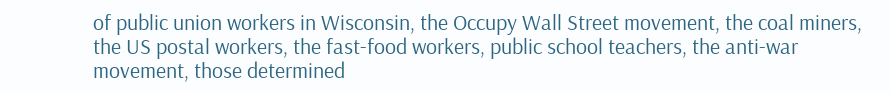of public union workers in Wisconsin, the Occupy Wall Street movement, the coal miners, the US postal workers, the fast-food workers, public school teachers, the anti-war movement, those determined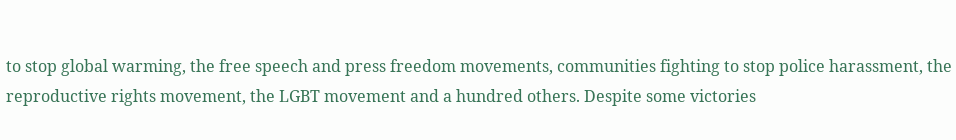to stop global warming, the free speech and press freedom movements, communities fighting to stop police harassment, the reproductive rights movement, the LGBT movement and a hundred others. Despite some victories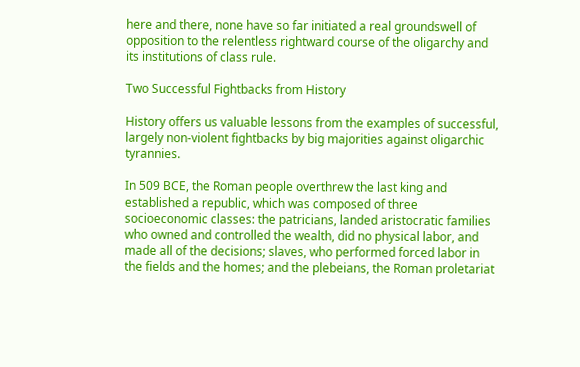here and there, none have so far initiated a real groundswell of opposition to the relentless rightward course of the oligarchy and its institutions of class rule.

Two Successful Fightbacks from History

History offers us valuable lessons from the examples of successful, largely non-violent fightbacks by big majorities against oligarchic tyrannies.

In 509 BCE, the Roman people overthrew the last king and established a republic, which was composed of three socioeconomic classes: the patricians, landed aristocratic families who owned and controlled the wealth, did no physical labor, and made all of the decisions; slaves, who performed forced labor in the fields and the homes; and the plebeians, the Roman proletariat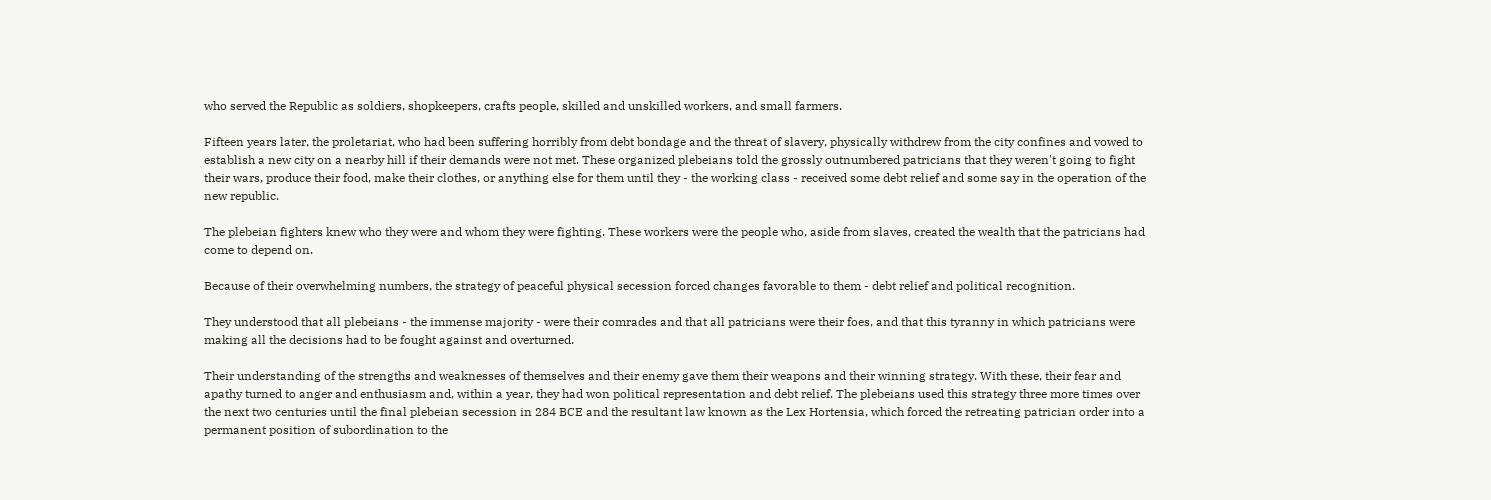who served the Republic as soldiers, shopkeepers, crafts people, skilled and unskilled workers, and small farmers.

Fifteen years later, the proletariat, who had been suffering horribly from debt bondage and the threat of slavery, physically withdrew from the city confines and vowed to establish a new city on a nearby hill if their demands were not met. These organized plebeians told the grossly outnumbered patricians that they weren't going to fight their wars, produce their food, make their clothes, or anything else for them until they - the working class - received some debt relief and some say in the operation of the new republic.

The plebeian fighters knew who they were and whom they were fighting. These workers were the people who, aside from slaves, created the wealth that the patricians had come to depend on.

Because of their overwhelming numbers, the strategy of peaceful physical secession forced changes favorable to them - debt relief and political recognition.

They understood that all plebeians - the immense majority - were their comrades and that all patricians were their foes, and that this tyranny in which patricians were making all the decisions had to be fought against and overturned.

Their understanding of the strengths and weaknesses of themselves and their enemy gave them their weapons and their winning strategy. With these, their fear and apathy turned to anger and enthusiasm and, within a year, they had won political representation and debt relief. The plebeians used this strategy three more times over the next two centuries until the final plebeian secession in 284 BCE and the resultant law known as the Lex Hortensia, which forced the retreating patrician order into a permanent position of subordination to the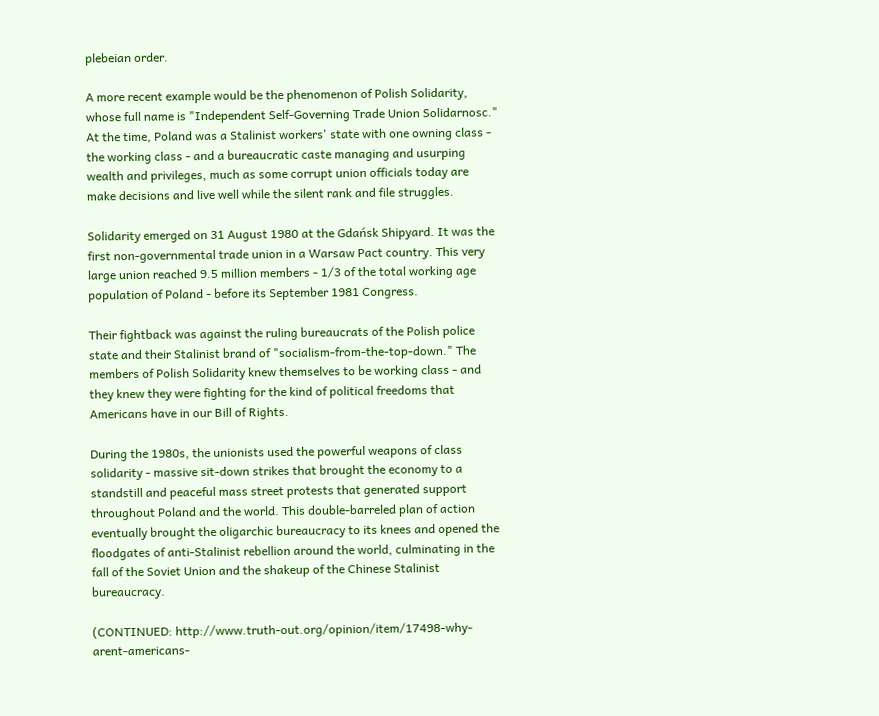plebeian order.

A more recent example would be the phenomenon of Polish Solidarity, whose full name is "Independent Self-Governing Trade Union Solidarnosc." At the time, Poland was a Stalinist workers' state with one owning class - the working class - and a bureaucratic caste managing and usurping wealth and privileges, much as some corrupt union officials today are make decisions and live well while the silent rank and file struggles.

Solidarity emerged on 31 August 1980 at the Gdańsk Shipyard. It was the first non-governmental trade union in a Warsaw Pact country. This very large union reached 9.5 million members - 1/3 of the total working age population of Poland - before its September 1981 Congress.

Their fightback was against the ruling bureaucrats of the Polish police state and their Stalinist brand of "socialism-from-the-top-down." The members of Polish Solidarity knew themselves to be working class - and they knew they were fighting for the kind of political freedoms that Americans have in our Bill of Rights.

During the 1980s, the unionists used the powerful weapons of class solidarity - massive sit-down strikes that brought the economy to a standstill and peaceful mass street protests that generated support throughout Poland and the world. This double-barreled plan of action eventually brought the oligarchic bureaucracy to its knees and opened the floodgates of anti-Stalinist rebellion around the world, culminating in the fall of the Soviet Union and the shakeup of the Chinese Stalinist bureaucracy.

(CONTINUED: http://www.truth-out.org/opinion/item/17498-why-arent-americans-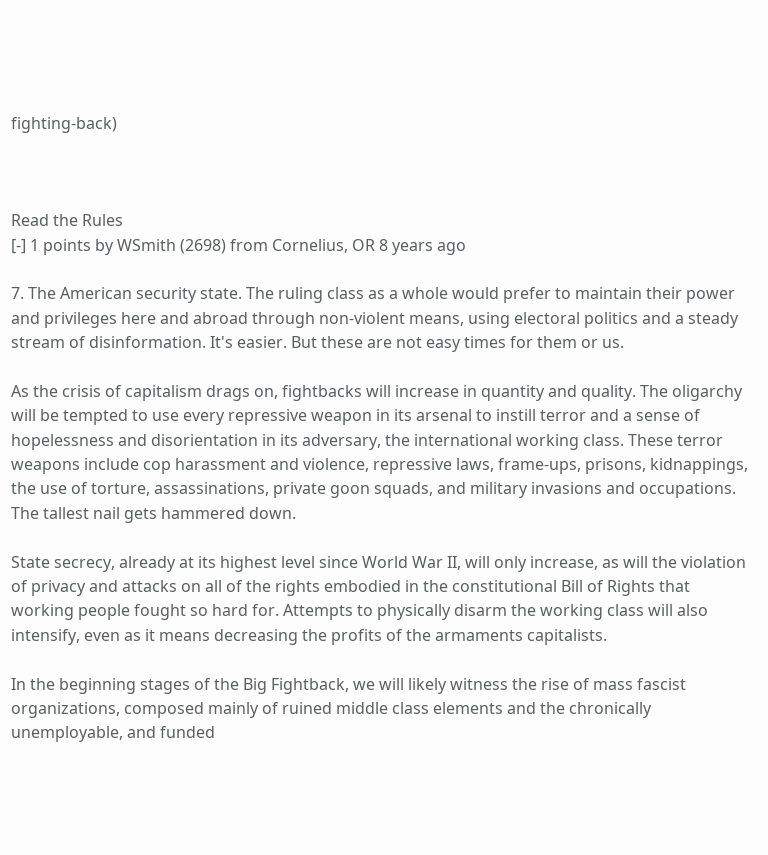fighting-back)



Read the Rules
[-] 1 points by WSmith (2698) from Cornelius, OR 8 years ago

7. The American security state. The ruling class as a whole would prefer to maintain their power and privileges here and abroad through non-violent means, using electoral politics and a steady stream of disinformation. It's easier. But these are not easy times for them or us.

As the crisis of capitalism drags on, fightbacks will increase in quantity and quality. The oligarchy will be tempted to use every repressive weapon in its arsenal to instill terror and a sense of hopelessness and disorientation in its adversary, the international working class. These terror weapons include cop harassment and violence, repressive laws, frame-ups, prisons, kidnappings, the use of torture, assassinations, private goon squads, and military invasions and occupations. The tallest nail gets hammered down.

State secrecy, already at its highest level since World War II, will only increase, as will the violation of privacy and attacks on all of the rights embodied in the constitutional Bill of Rights that working people fought so hard for. Attempts to physically disarm the working class will also intensify, even as it means decreasing the profits of the armaments capitalists.

In the beginning stages of the Big Fightback, we will likely witness the rise of mass fascist organizations, composed mainly of ruined middle class elements and the chronically unemployable, and funded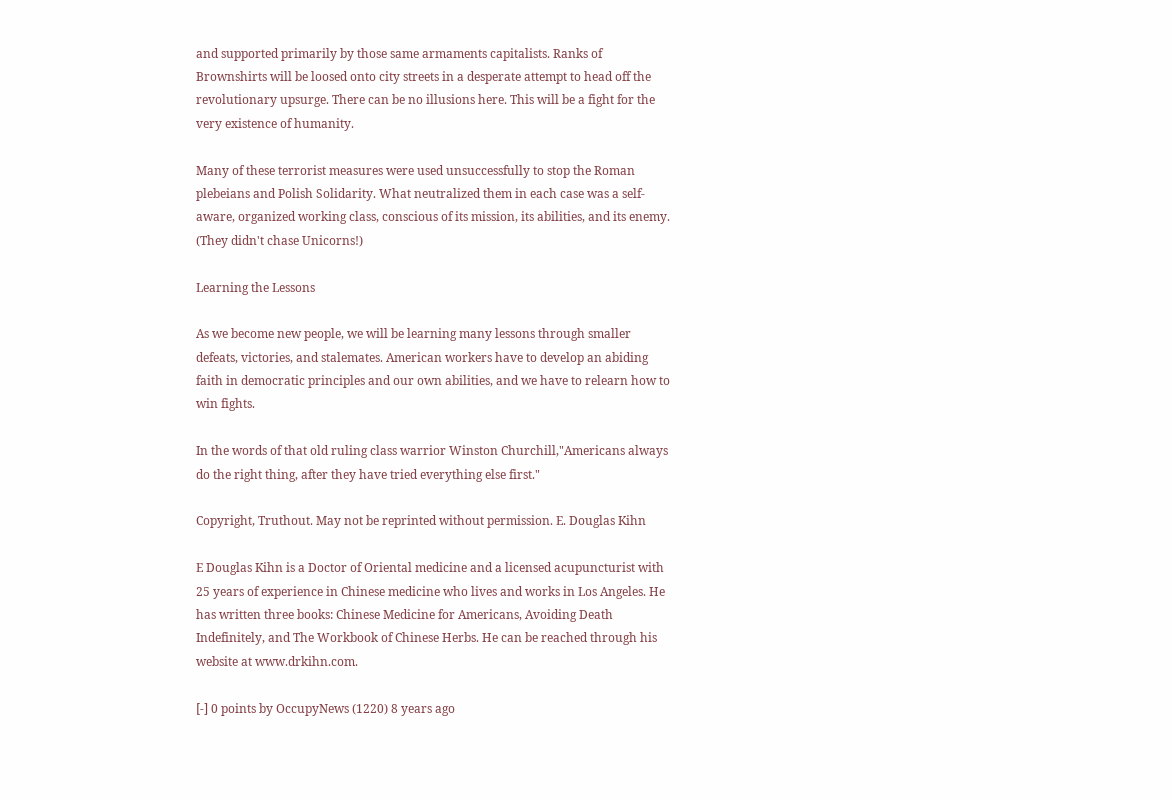and supported primarily by those same armaments capitalists. Ranks of Brownshirts will be loosed onto city streets in a desperate attempt to head off the revolutionary upsurge. There can be no illusions here. This will be a fight for the very existence of humanity.

Many of these terrorist measures were used unsuccessfully to stop the Roman plebeians and Polish Solidarity. What neutralized them in each case was a self-aware, organized working class, conscious of its mission, its abilities, and its enemy. (They didn't chase Unicorns!)

Learning the Lessons

As we become new people, we will be learning many lessons through smaller defeats, victories, and stalemates. American workers have to develop an abiding faith in democratic principles and our own abilities, and we have to relearn how to win fights.

In the words of that old ruling class warrior Winston Churchill,"Americans always do the right thing, after they have tried everything else first."

Copyright, Truthout. May not be reprinted without permission. E. Douglas Kihn

E Douglas Kihn is a Doctor of Oriental medicine and a licensed acupuncturist with 25 years of experience in Chinese medicine who lives and works in Los Angeles. He has written three books: Chinese Medicine for Americans, Avoiding Death Indefinitely, and The Workbook of Chinese Herbs. He can be reached through his website at www.drkihn.com.

[-] 0 points by OccupyNews (1220) 8 years ago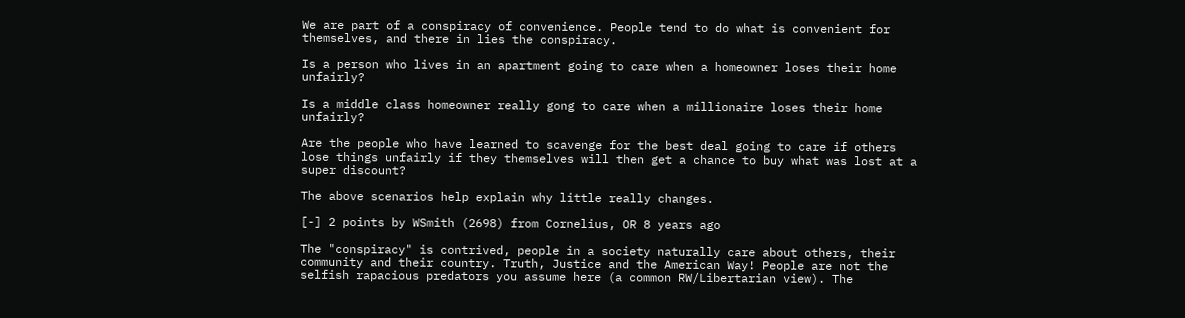We are part of a conspiracy of convenience. People tend to do what is convenient for themselves, and there in lies the conspiracy.

Is a person who lives in an apartment going to care when a homeowner loses their home unfairly?

Is a middle class homeowner really gong to care when a millionaire loses their home unfairly?

Are the people who have learned to scavenge for the best deal going to care if others lose things unfairly if they themselves will then get a chance to buy what was lost at a super discount?

The above scenarios help explain why little really changes.

[-] 2 points by WSmith (2698) from Cornelius, OR 8 years ago

The "conspiracy" is contrived, people in a society naturally care about others, their community and their country. Truth, Justice and the American Way! People are not the selfish rapacious predators you assume here (a common RW/Libertarian view). The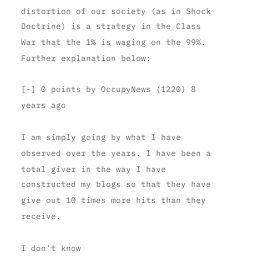distortion of our society (as in Shock Doctrine) is a strategy in the Class War that the 1% is waging on the 99%. Further explanation below:

[-] 0 points by OccupyNews (1220) 8 years ago

I am simply going by what I have observed over the years. I have been a total giver in the way I have constructed my blogs so that they have give out 10 times more hits than they receive.

I don't know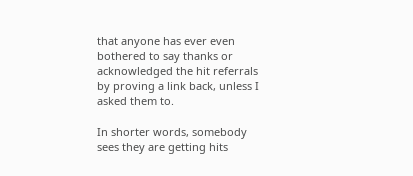that anyone has ever even bothered to say thanks or acknowledged the hit referrals by proving a link back, unless I asked them to.

In shorter words, somebody sees they are getting hits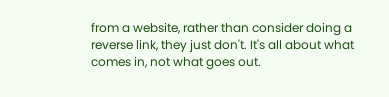from a website, rather than consider doing a reverse link, they just don't. It's all about what comes in, not what goes out.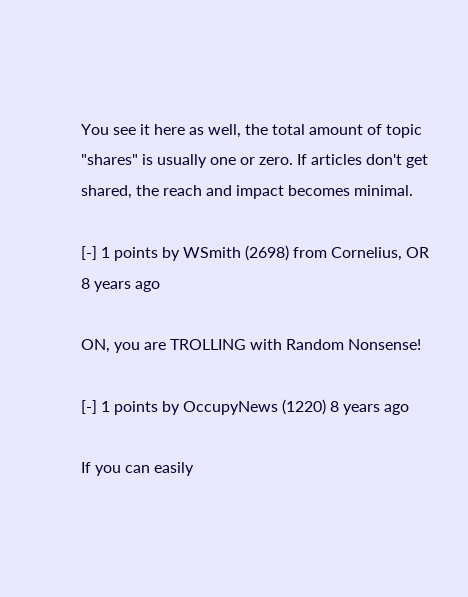You see it here as well, the total amount of topic "shares" is usually one or zero. If articles don't get shared, the reach and impact becomes minimal.

[-] 1 points by WSmith (2698) from Cornelius, OR 8 years ago

ON, you are TROLLING with Random Nonsense!

[-] 1 points by OccupyNews (1220) 8 years ago

If you can easily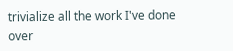trivialize all the work I've done over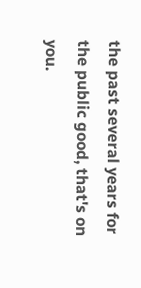the past several years for the public good, that's on you.